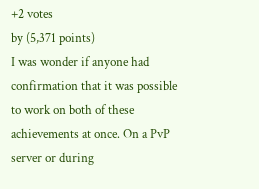+2 votes
by (5,371 points)
I was wonder if anyone had confirmation that it was possible to work on both of these achievements at once. On a PvP server or during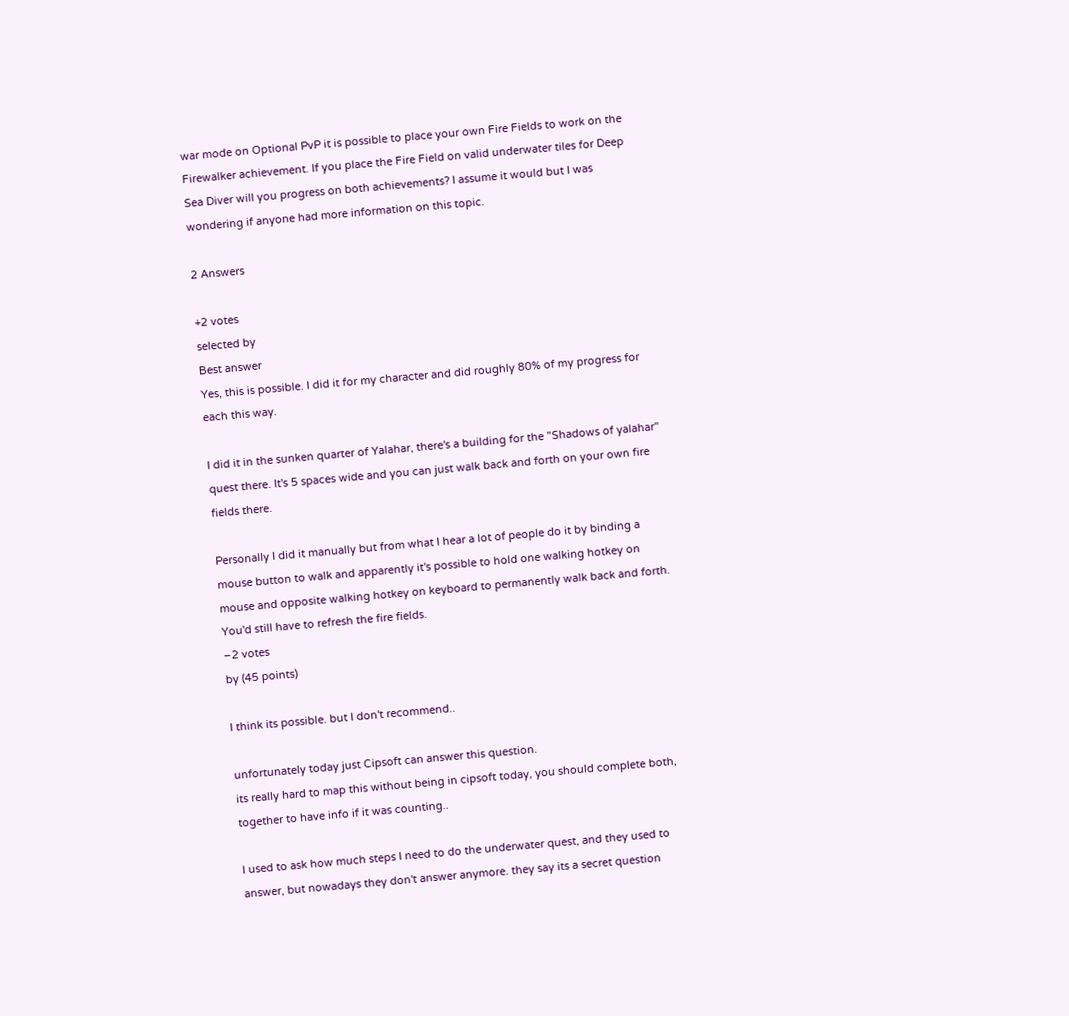war mode on Optional PvP it is possible to place your own Fire Fields to work on the Firewalker achievement. If you place the Fire Field on valid underwater tiles for Deep Sea Diver will you progress on both achievements? I assume it would but I was wondering if anyone had more information on this topic.

2 Answers

+2 votes
selected by
Best answer
Yes, this is possible. I did it for my character and did roughly 80% of my progress for each this way.

I did it in the sunken quarter of Yalahar, there's a building for the "Shadows of yalahar" quest there. It's 5 spaces wide and you can just walk back and forth on your own fire fields there.

Personally I did it manually but from what I hear a lot of people do it by binding a mouse button to walk and apparently it's possible to hold one walking hotkey on mouse and opposite walking hotkey on keyboard to permanently walk back and forth. You'd still have to refresh the fire fields.
–2 votes
by (45 points)

I think its possible. but I don't recommend..

unfortunately today just Cipsoft can answer this question.
its really hard to map this without being in cipsoft today, you should complete both, together to have info if it was counting..

I used to ask how much steps I need to do the underwater quest, and they used to answer, but nowadays they don't answer anymore. they say its a secret question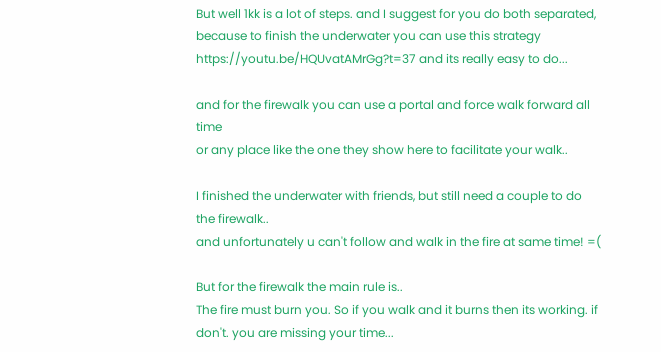But well 1kk is a lot of steps. and I suggest for you do both separated, because to finish the underwater you can use this strategy
https://youtu.be/HQUvatAMrGg?t=37 and its really easy to do...

and for the firewalk you can use a portal and force walk forward all time
or any place like the one they show here to facilitate your walk..

I finished the underwater with friends, but still need a couple to do the firewalk..
and unfortunately u can't follow and walk in the fire at same time! =(

But for the firewalk the main rule is..
The fire must burn you. So if you walk and it burns then its working. if don't. you are missing your time...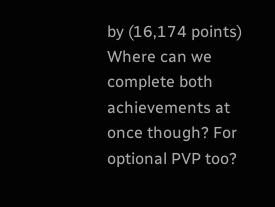by (16,174 points)
Where can we complete both achievements at once though? For optional PVP too?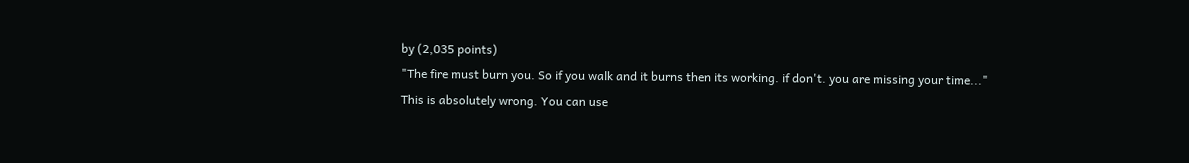by (2,035 points)
"The fire must burn you. So if you walk and it burns then its working. if don't. you are missing your time..."
This is absolutely wrong. You can use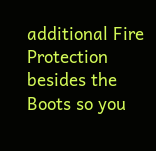additional Fire Protection besides the Boots so you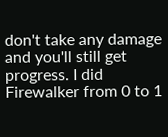don't take any damage and you'll still get progress. I did Firewalker from 0 to 1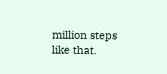million steps like that.